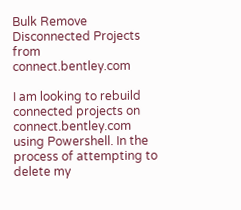Bulk Remove Disconnected Projects from connect.bentley.com

I am looking to rebuild connected projects on connect.bentley.com using Powershell. In the process of attempting to delete my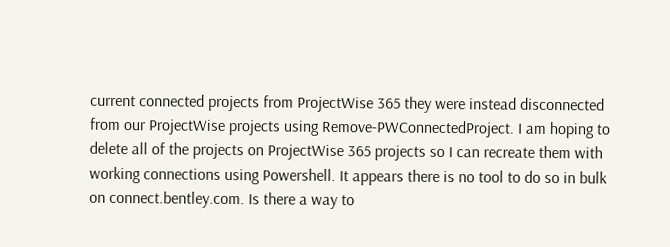current connected projects from ProjectWise 365 they were instead disconnected from our ProjectWise projects using Remove-PWConnectedProject. I am hoping to delete all of the projects on ProjectWise 365 projects so I can recreate them with working connections using Powershell. It appears there is no tool to do so in bulk on connect.bentley.com. Is there a way to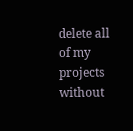delete all of my projects without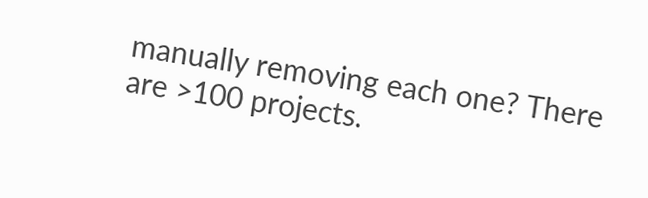manually removing each one? There are >100 projects.